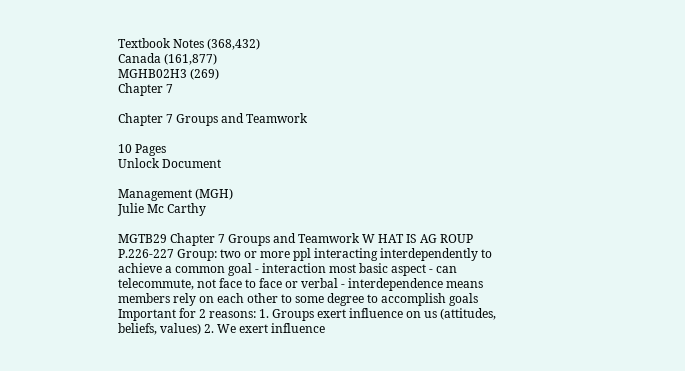Textbook Notes (368,432)
Canada (161,877)
MGHB02H3 (269)
Chapter 7

Chapter 7 Groups and Teamwork

10 Pages
Unlock Document

Management (MGH)
Julie Mc Carthy

MGTB29 Chapter 7 Groups and Teamwork W HAT IS AG ROUP P.226-227 Group: two or more ppl interacting interdependently to achieve a common goal - interaction most basic aspect - can telecommute, not face to face or verbal - interdependence means members rely on each other to some degree to accomplish goals Important for 2 reasons: 1. Groups exert influence on us (attitudes, beliefs, values) 2. We exert influence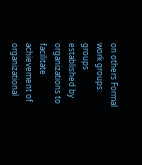on others Formal work groups: groups established by organizations to facilitate achievement of organizational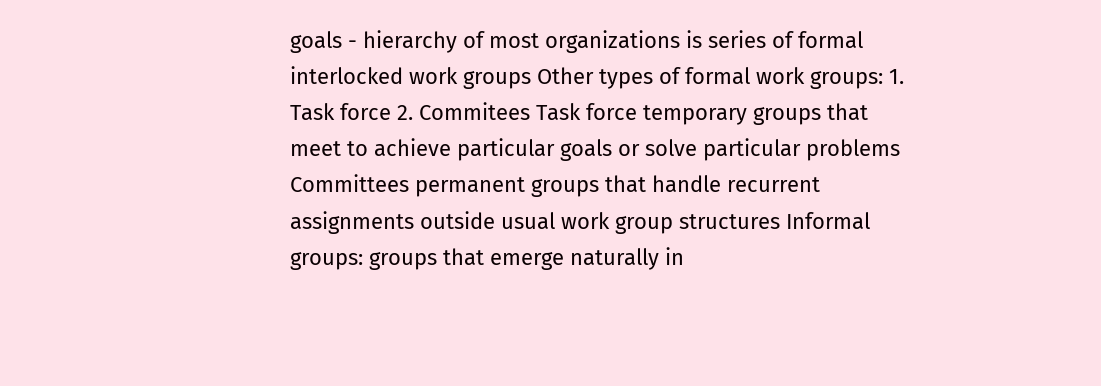goals - hierarchy of most organizations is series of formal interlocked work groups Other types of formal work groups: 1. Task force 2. Commitees Task force temporary groups that meet to achieve particular goals or solve particular problems Committees permanent groups that handle recurrent assignments outside usual work group structures Informal groups: groups that emerge naturally in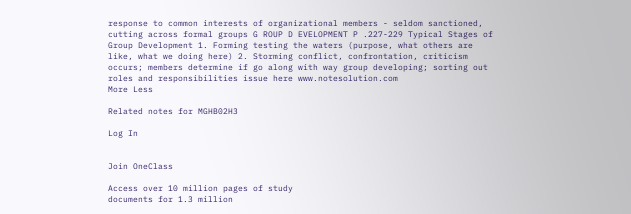response to common interests of organizational members - seldom sanctioned, cutting across formal groups G ROUP D EVELOPMENT P .227-229 Typical Stages of Group Development 1. Forming testing the waters (purpose, what others are like, what we doing here) 2. Storming conflict, confrontation, criticism occurs; members determine if go along with way group developing; sorting out roles and responsibilities issue here www.notesolution.com
More Less

Related notes for MGHB02H3

Log In


Join OneClass

Access over 10 million pages of study
documents for 1.3 million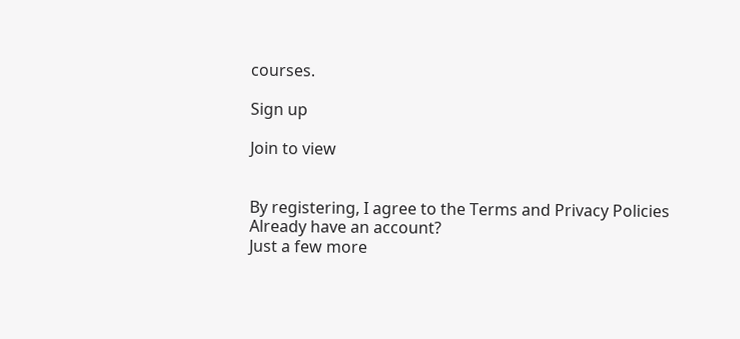courses.

Sign up

Join to view


By registering, I agree to the Terms and Privacy Policies
Already have an account?
Just a few more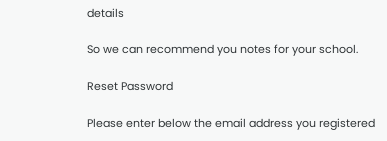details

So we can recommend you notes for your school.

Reset Password

Please enter below the email address you registered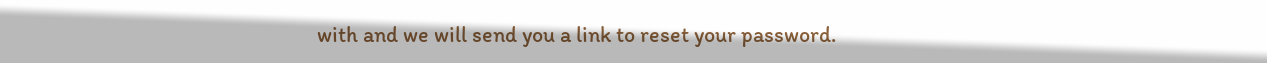with and we will send you a link to reset your password.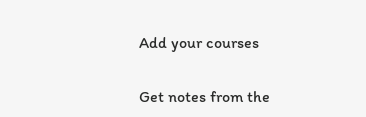Add your courses

Get notes from the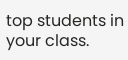top students in your class.